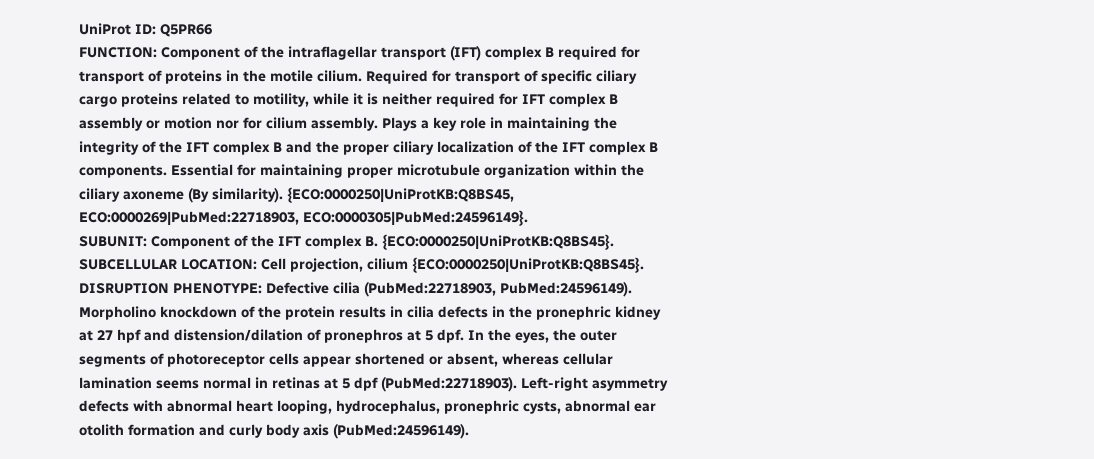UniProt ID: Q5PR66
FUNCTION: Component of the intraflagellar transport (IFT) complex B required for transport of proteins in the motile cilium. Required for transport of specific ciliary cargo proteins related to motility, while it is neither required for IFT complex B assembly or motion nor for cilium assembly. Plays a key role in maintaining the integrity of the IFT complex B and the proper ciliary localization of the IFT complex B components. Essential for maintaining proper microtubule organization within the ciliary axoneme (By similarity). {ECO:0000250|UniProtKB:Q8BS45, ECO:0000269|PubMed:22718903, ECO:0000305|PubMed:24596149}.
SUBUNIT: Component of the IFT complex B. {ECO:0000250|UniProtKB:Q8BS45}.
SUBCELLULAR LOCATION: Cell projection, cilium {ECO:0000250|UniProtKB:Q8BS45}.
DISRUPTION PHENOTYPE: Defective cilia (PubMed:22718903, PubMed:24596149). Morpholino knockdown of the protein results in cilia defects in the pronephric kidney at 27 hpf and distension/dilation of pronephros at 5 dpf. In the eyes, the outer segments of photoreceptor cells appear shortened or absent, whereas cellular lamination seems normal in retinas at 5 dpf (PubMed:22718903). Left-right asymmetry defects with abnormal heart looping, hydrocephalus, pronephric cysts, abnormal ear otolith formation and curly body axis (PubMed:24596149).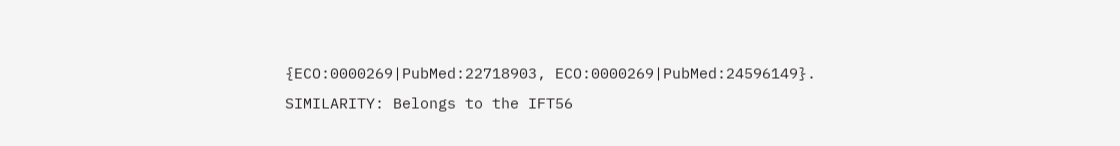{ECO:0000269|PubMed:22718903, ECO:0000269|PubMed:24596149}.
SIMILARITY: Belongs to the IFT56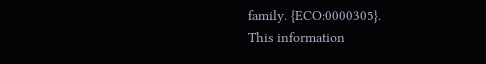family. {ECO:0000305}.
This information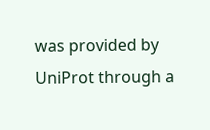was provided by UniProt through a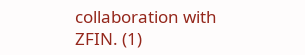collaboration with ZFIN. (1)